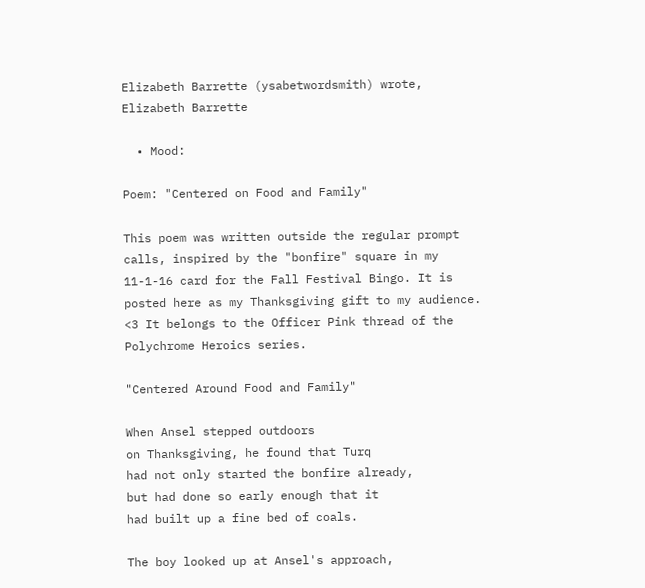Elizabeth Barrette (ysabetwordsmith) wrote,
Elizabeth Barrette

  • Mood:

Poem: "Centered on Food and Family"

This poem was written outside the regular prompt calls, inspired by the "bonfire" square in my 11-1-16 card for the Fall Festival Bingo. It is posted here as my Thanksgiving gift to my audience. <3 It belongs to the Officer Pink thread of the Polychrome Heroics series.

"Centered Around Food and Family"

When Ansel stepped outdoors
on Thanksgiving, he found that Turq
had not only started the bonfire already,
but had done so early enough that it
had built up a fine bed of coals.

The boy looked up at Ansel's approach,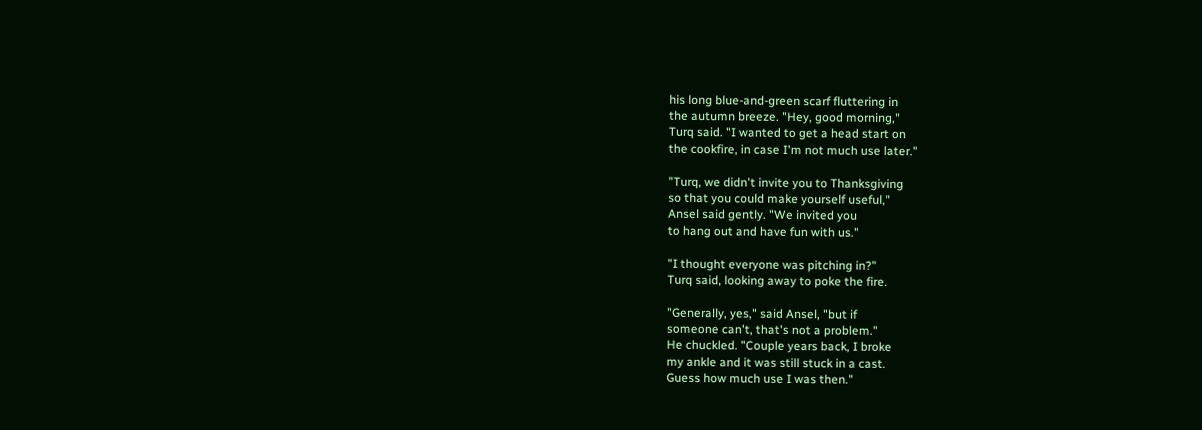his long blue-and-green scarf fluttering in
the autumn breeze. "Hey, good morning,"
Turq said. "I wanted to get a head start on
the cookfire, in case I'm not much use later."

"Turq, we didn't invite you to Thanksgiving
so that you could make yourself useful,"
Ansel said gently. "We invited you
to hang out and have fun with us."

"I thought everyone was pitching in?"
Turq said, looking away to poke the fire.

"Generally, yes," said Ansel, "but if
someone can't, that's not a problem."
He chuckled. "Couple years back, I broke
my ankle and it was still stuck in a cast.
Guess how much use I was then."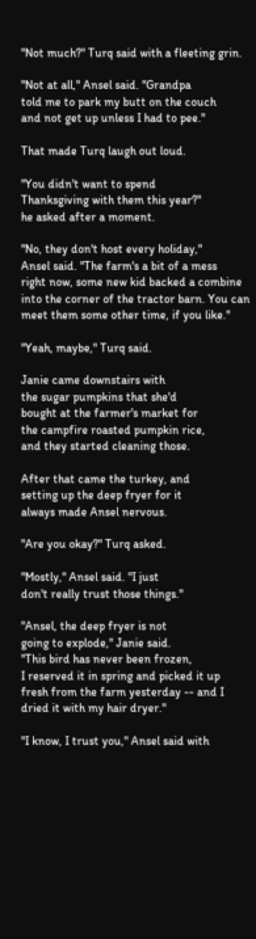"Not much?" Turq said with a fleeting grin.

"Not at all," Ansel said. "Grandpa
told me to park my butt on the couch
and not get up unless I had to pee."

That made Turq laugh out loud.

"You didn't want to spend
Thanksgiving with them this year?"
he asked after a moment.

"No, they don't host every holiday,"
Ansel said. "The farm's a bit of a mess
right now, some new kid backed a combine
into the corner of the tractor barn. You can
meet them some other time, if you like."

"Yeah, maybe," Turq said.

Janie came downstairs with
the sugar pumpkins that she'd
bought at the farmer's market for
the campfire roasted pumpkin rice,
and they started cleaning those.

After that came the turkey, and
setting up the deep fryer for it
always made Ansel nervous.

"Are you okay?" Turq asked.

"Mostly," Ansel said. "I just
don't really trust those things."

"Ansel, the deep fryer is not
going to explode," Janie said.
"This bird has never been frozen,
I reserved it in spring and picked it up
fresh from the farm yesterday -- and I
dried it with my hair dryer."

"I know, I trust you," Ansel said with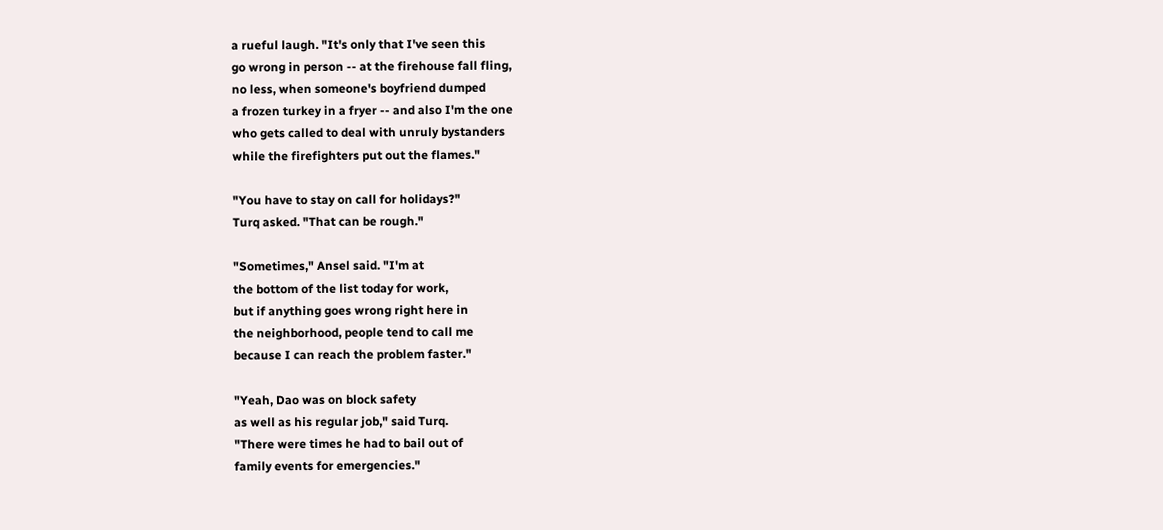a rueful laugh. "It's only that I've seen this
go wrong in person -- at the firehouse fall fling,
no less, when someone's boyfriend dumped
a frozen turkey in a fryer -- and also I'm the one
who gets called to deal with unruly bystanders
while the firefighters put out the flames."

"You have to stay on call for holidays?"
Turq asked. "That can be rough."

"Sometimes," Ansel said. "I'm at
the bottom of the list today for work,
but if anything goes wrong right here in
the neighborhood, people tend to call me
because I can reach the problem faster."

"Yeah, Dao was on block safety
as well as his regular job," said Turq.
"There were times he had to bail out of
family events for emergencies."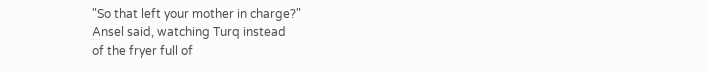"So that left your mother in charge?"
Ansel said, watching Turq instead
of the fryer full of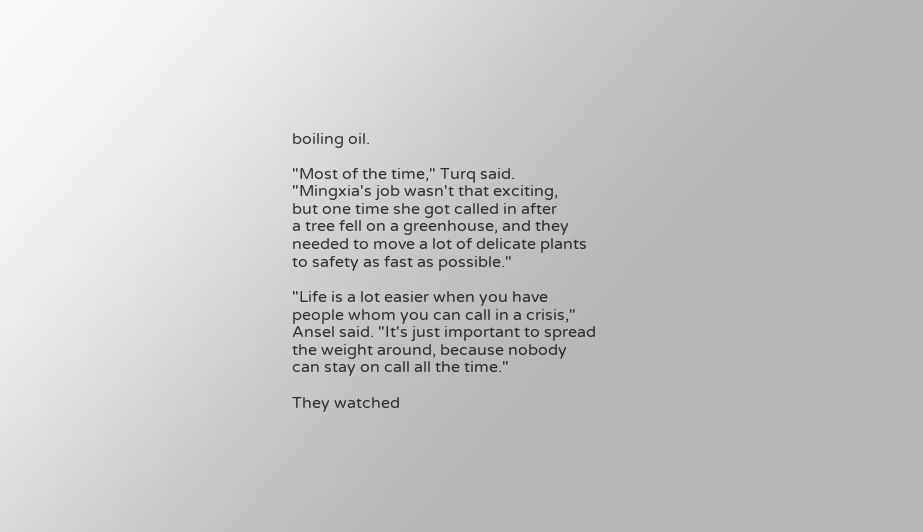boiling oil.

"Most of the time," Turq said.
"Mingxia's job wasn't that exciting,
but one time she got called in after
a tree fell on a greenhouse, and they
needed to move a lot of delicate plants
to safety as fast as possible."

"Life is a lot easier when you have
people whom you can call in a crisis,"
Ansel said. "It's just important to spread
the weight around, because nobody
can stay on call all the time."

They watched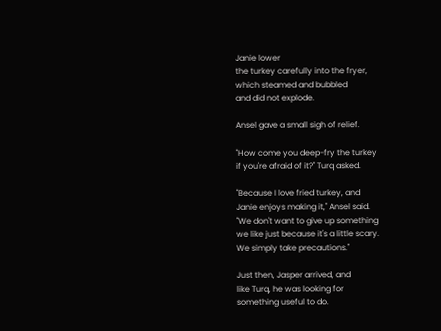Janie lower
the turkey carefully into the fryer,
which steamed and bubbled
and did not explode.

Ansel gave a small sigh of relief.

"How come you deep-fry the turkey
if you're afraid of it?" Turq asked.

"Because I love fried turkey, and
Janie enjoys making it," Ansel said.
"We don't want to give up something
we like just because it's a little scary.
We simply take precautions."

Just then, Jasper arrived, and
like Turq, he was looking for
something useful to do.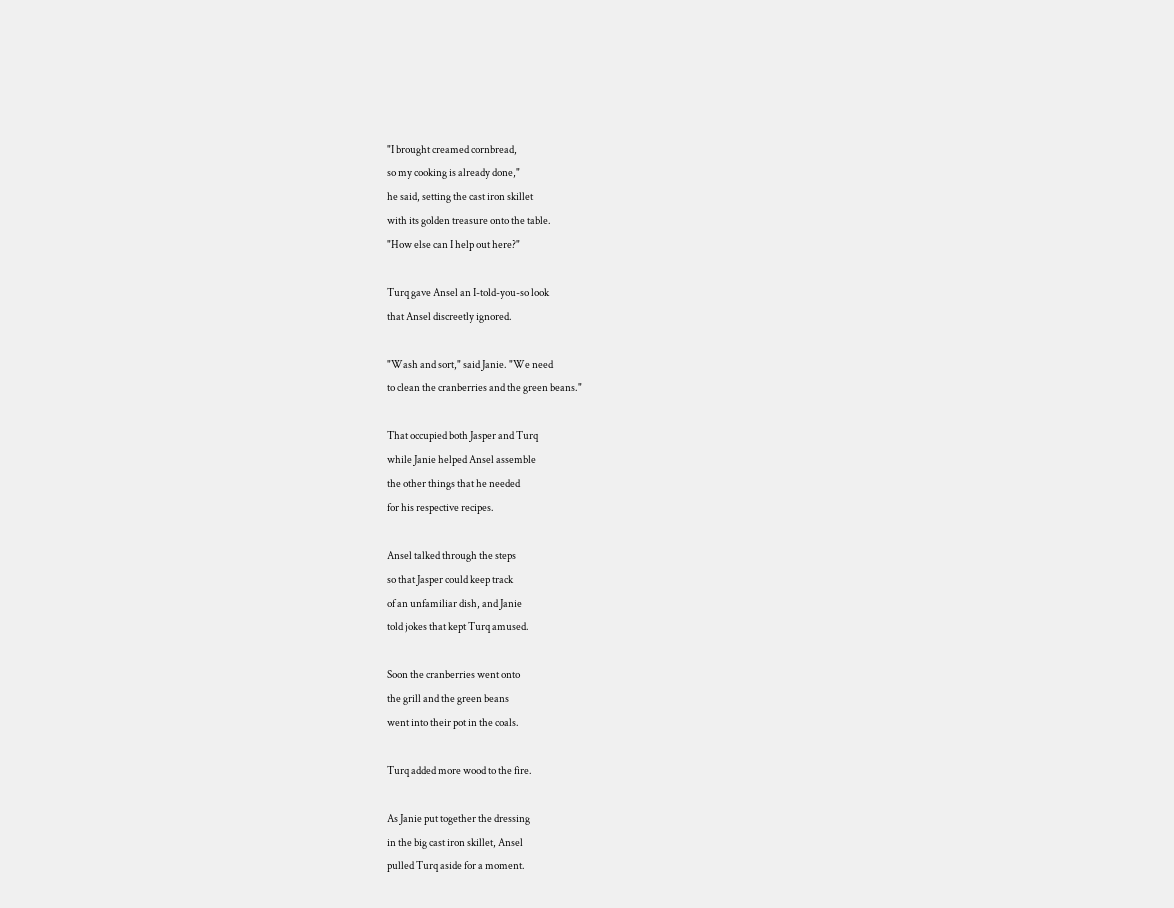"I brought creamed cornbread,
so my cooking is already done,"
he said, setting the cast iron skillet
with its golden treasure onto the table.
"How else can I help out here?"

Turq gave Ansel an I-told-you-so look
that Ansel discreetly ignored.

"Wash and sort," said Janie. "We need
to clean the cranberries and the green beans."

That occupied both Jasper and Turq
while Janie helped Ansel assemble
the other things that he needed
for his respective recipes.

Ansel talked through the steps
so that Jasper could keep track
of an unfamiliar dish, and Janie
told jokes that kept Turq amused.

Soon the cranberries went onto
the grill and the green beans
went into their pot in the coals.

Turq added more wood to the fire.

As Janie put together the dressing
in the big cast iron skillet, Ansel
pulled Turq aside for a moment.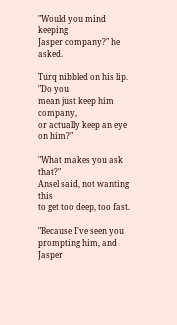"Would you mind keeping
Jasper company?" he asked.

Turq nibbled on his lip. "Do you
mean just keep him company,
or actually keep an eye on him?"

"What makes you ask that?"
Ansel said, not wanting this
to get too deep, too fast.

"Because I've seen you
prompting him, and Jasper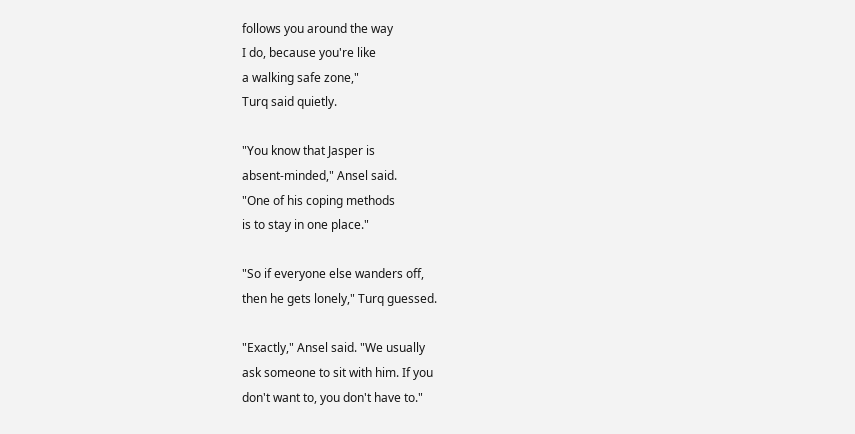follows you around the way
I do, because you're like
a walking safe zone,"
Turq said quietly.

"You know that Jasper is
absent-minded," Ansel said.
"One of his coping methods
is to stay in one place."

"So if everyone else wanders off,
then he gets lonely," Turq guessed.

"Exactly," Ansel said. "We usually
ask someone to sit with him. If you
don't want to, you don't have to."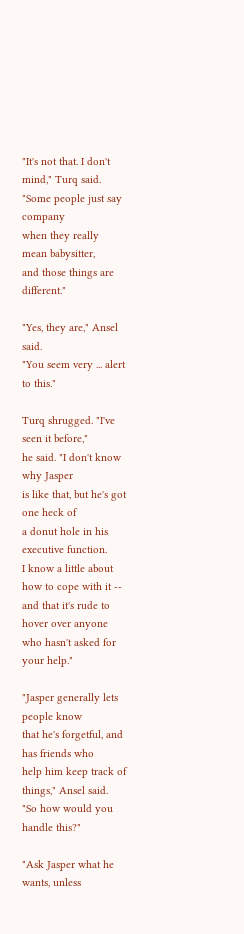"It's not that. I don't mind," Turq said.
"Some people just say company
when they really mean babysitter,
and those things are different."

"Yes, they are," Ansel said.
"You seem very ... alert to this."

Turq shrugged. "I've seen it before,"
he said. "I don't know why Jasper
is like that, but he's got one heck of
a donut hole in his executive function.
I know a little about how to cope with it --
and that it's rude to hover over anyone
who hasn't asked for your help."

"Jasper generally lets people know
that he's forgetful, and has friends who
help him keep track of things," Ansel said.
"So how would you handle this?"

"Ask Jasper what he wants, unless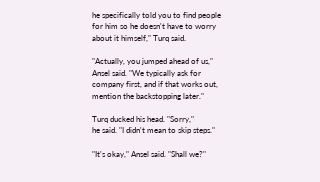he specifically told you to find people
for him so he doesn't have to worry
about it himself," Turq said.

"Actually, you jumped ahead of us,"
Ansel said. "We typically ask for
company first, and if that works out,
mention the backstopping later."

Turq ducked his head. "Sorry,"
he said. "I didn't mean to skip steps."

"It's okay," Ansel said. "Shall we?"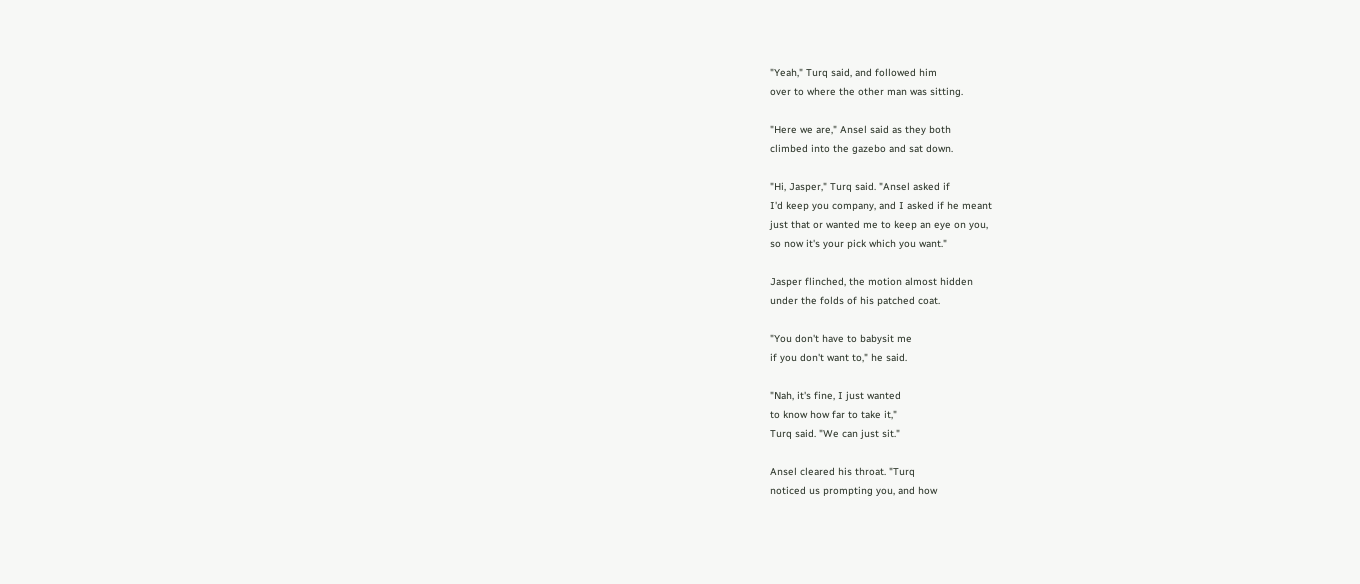"Yeah," Turq said, and followed him
over to where the other man was sitting.

"Here we are," Ansel said as they both
climbed into the gazebo and sat down.

"Hi, Jasper," Turq said. "Ansel asked if
I'd keep you company, and I asked if he meant
just that or wanted me to keep an eye on you,
so now it's your pick which you want."

Jasper flinched, the motion almost hidden
under the folds of his patched coat.

"You don't have to babysit me
if you don't want to," he said.

"Nah, it's fine, I just wanted
to know how far to take it,"
Turq said. "We can just sit."

Ansel cleared his throat. "Turq
noticed us prompting you, and how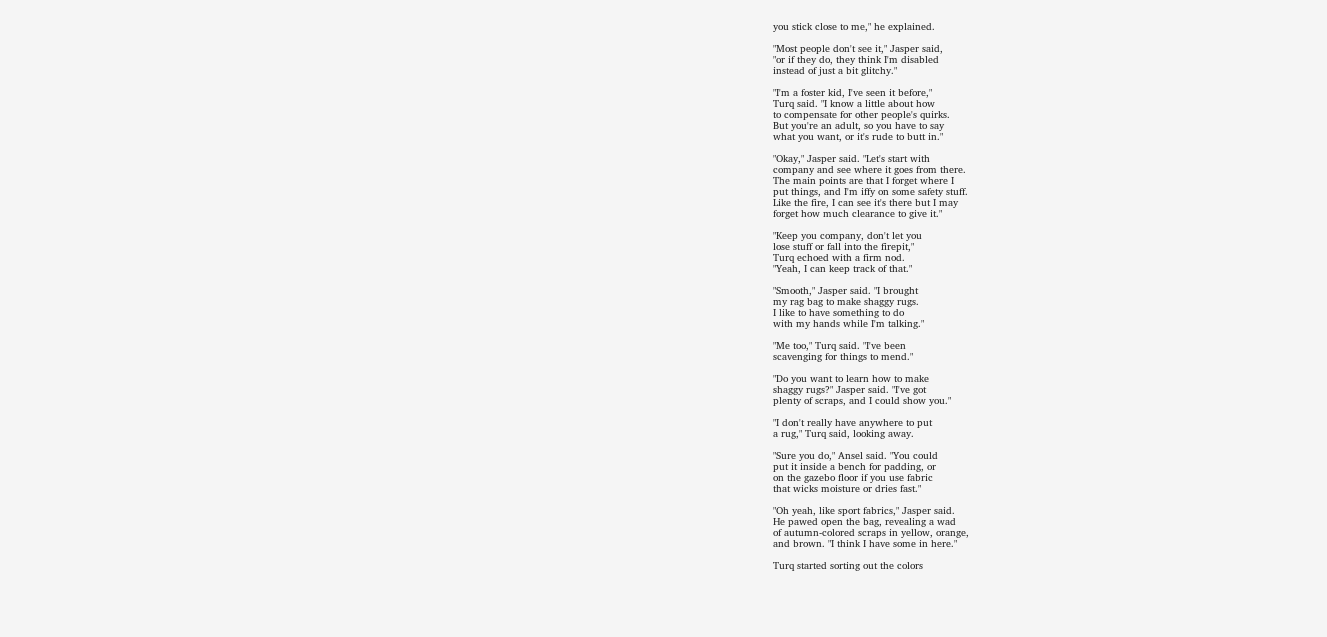you stick close to me," he explained.

"Most people don't see it," Jasper said,
"or if they do, they think I'm disabled
instead of just a bit glitchy."

"I'm a foster kid, I've seen it before,"
Turq said. "I know a little about how
to compensate for other people's quirks.
But you're an adult, so you have to say
what you want, or it's rude to butt in."

"Okay," Jasper said. "Let's start with
company and see where it goes from there.
The main points are that I forget where I
put things, and I'm iffy on some safety stuff.
Like the fire, I can see it's there but I may
forget how much clearance to give it."

"Keep you company, don't let you
lose stuff or fall into the firepit,"
Turq echoed with a firm nod.
"Yeah, I can keep track of that."

"Smooth," Jasper said. "I brought
my rag bag to make shaggy rugs.
I like to have something to do
with my hands while I'm talking."

"Me too," Turq said. "I've been
scavenging for things to mend."

"Do you want to learn how to make
shaggy rugs?" Jasper said. "I've got
plenty of scraps, and I could show you."

"I don't really have anywhere to put
a rug," Turq said, looking away.

"Sure you do," Ansel said. "You could
put it inside a bench for padding, or
on the gazebo floor if you use fabric
that wicks moisture or dries fast."

"Oh yeah, like sport fabrics," Jasper said.
He pawed open the bag, revealing a wad
of autumn-colored scraps in yellow, orange,
and brown. "I think I have some in here."

Turq started sorting out the colors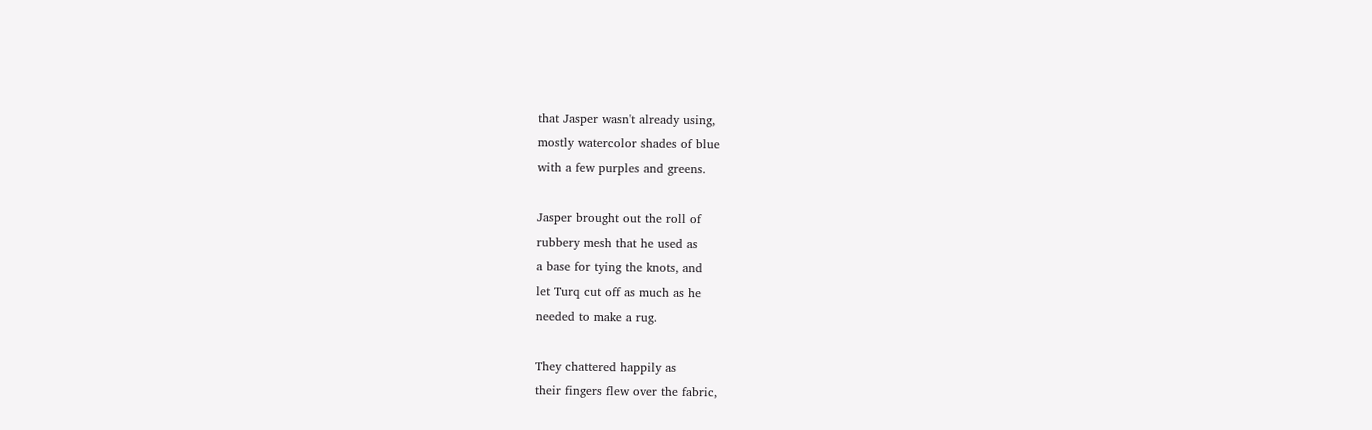that Jasper wasn't already using,
mostly watercolor shades of blue
with a few purples and greens.

Jasper brought out the roll of
rubbery mesh that he used as
a base for tying the knots, and
let Turq cut off as much as he
needed to make a rug.

They chattered happily as
their fingers flew over the fabric,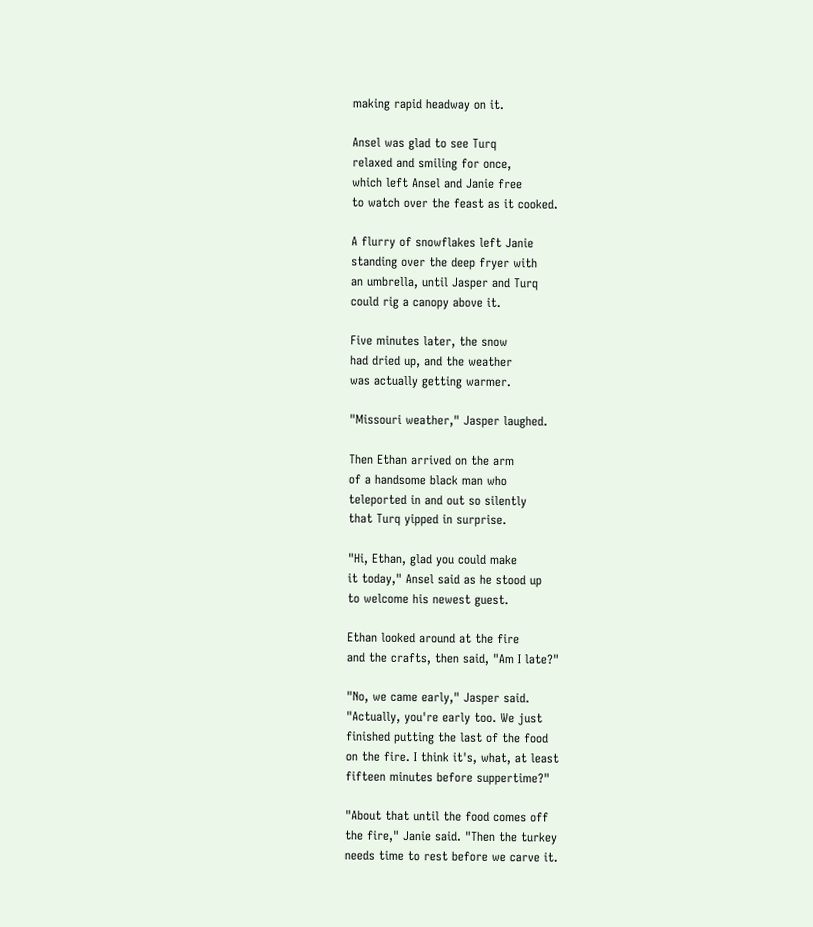making rapid headway on it.

Ansel was glad to see Turq
relaxed and smiling for once,
which left Ansel and Janie free
to watch over the feast as it cooked.

A flurry of snowflakes left Janie
standing over the deep fryer with
an umbrella, until Jasper and Turq
could rig a canopy above it.

Five minutes later, the snow
had dried up, and the weather
was actually getting warmer.

"Missouri weather," Jasper laughed.

Then Ethan arrived on the arm
of a handsome black man who
teleported in and out so silently
that Turq yipped in surprise.

"Hi, Ethan, glad you could make
it today," Ansel said as he stood up
to welcome his newest guest.

Ethan looked around at the fire
and the crafts, then said, "Am I late?"

"No, we came early," Jasper said.
"Actually, you're early too. We just
finished putting the last of the food
on the fire. I think it's, what, at least
fifteen minutes before suppertime?"

"About that until the food comes off
the fire," Janie said. "Then the turkey
needs time to rest before we carve it.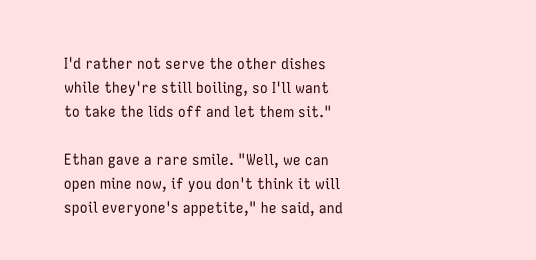I'd rather not serve the other dishes
while they're still boiling, so I'll want
to take the lids off and let them sit."

Ethan gave a rare smile. "Well, we can
open mine now, if you don't think it will
spoil everyone's appetite," he said, and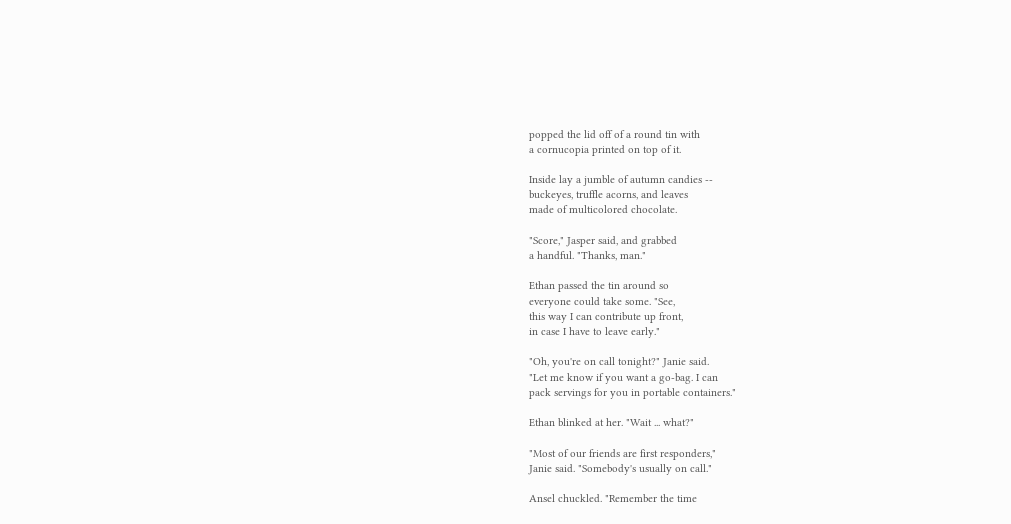popped the lid off of a round tin with
a cornucopia printed on top of it.

Inside lay a jumble of autumn candies --
buckeyes, truffle acorns, and leaves
made of multicolored chocolate.

"Score," Jasper said, and grabbed
a handful. "Thanks, man."

Ethan passed the tin around so
everyone could take some. "See,
this way I can contribute up front,
in case I have to leave early."

"Oh, you're on call tonight?" Janie said.
"Let me know if you want a go-bag. I can
pack servings for you in portable containers."

Ethan blinked at her. "Wait ... what?"

"Most of our friends are first responders,"
Janie said. "Somebody's usually on call."

Ansel chuckled. "Remember the time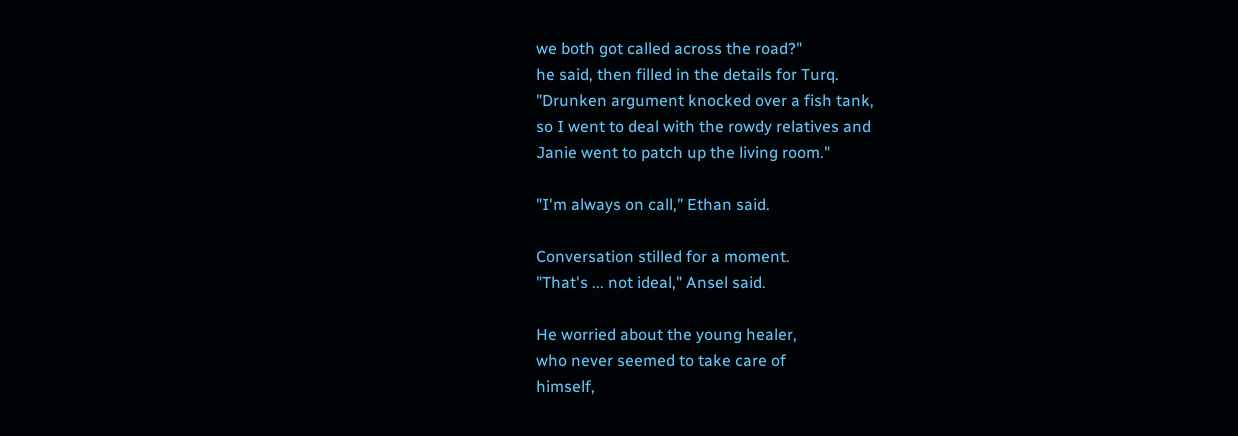we both got called across the road?"
he said, then filled in the details for Turq.
"Drunken argument knocked over a fish tank,
so I went to deal with the rowdy relatives and
Janie went to patch up the living room."

"I'm always on call," Ethan said.

Conversation stilled for a moment.
"That's ... not ideal," Ansel said.

He worried about the young healer,
who never seemed to take care of
himself,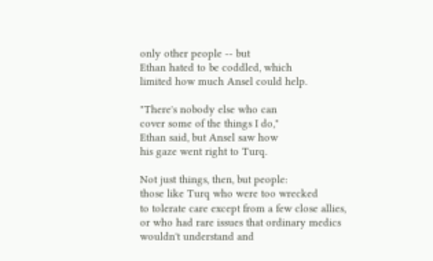only other people -- but
Ethan hated to be coddled, which
limited how much Ansel could help.

"There's nobody else who can
cover some of the things I do,"
Ethan said, but Ansel saw how
his gaze went right to Turq.

Not just things, then, but people:
those like Turq who were too wrecked
to tolerate care except from a few close allies,
or who had rare issues that ordinary medics
wouldn't understand and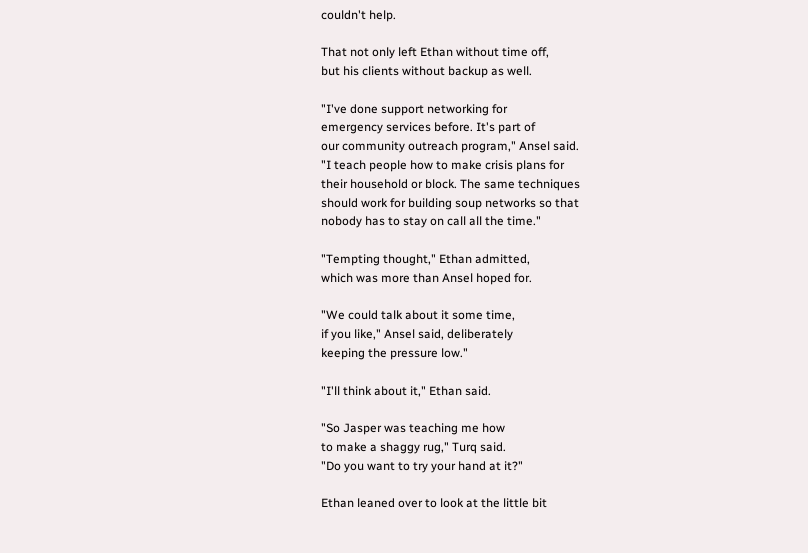couldn't help.

That not only left Ethan without time off,
but his clients without backup as well.

"I've done support networking for
emergency services before. It's part of
our community outreach program," Ansel said.
"I teach people how to make crisis plans for
their household or block. The same techniques
should work for building soup networks so that
nobody has to stay on call all the time."

"Tempting thought," Ethan admitted,
which was more than Ansel hoped for.

"We could talk about it some time,
if you like," Ansel said, deliberately
keeping the pressure low."

"I'll think about it," Ethan said.

"So Jasper was teaching me how
to make a shaggy rug," Turq said.
"Do you want to try your hand at it?"

Ethan leaned over to look at the little bit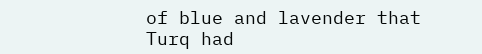of blue and lavender that Turq had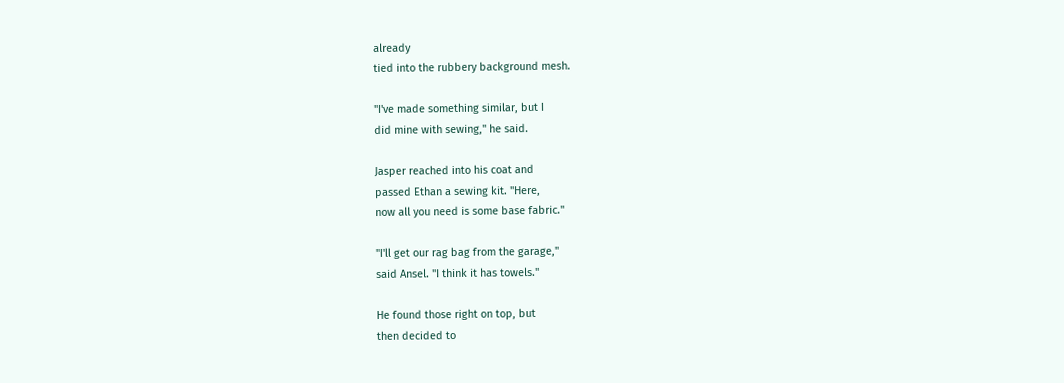already
tied into the rubbery background mesh.

"I've made something similar, but I
did mine with sewing," he said.

Jasper reached into his coat and
passed Ethan a sewing kit. "Here,
now all you need is some base fabric."

"I'll get our rag bag from the garage,"
said Ansel. "I think it has towels."

He found those right on top, but
then decided to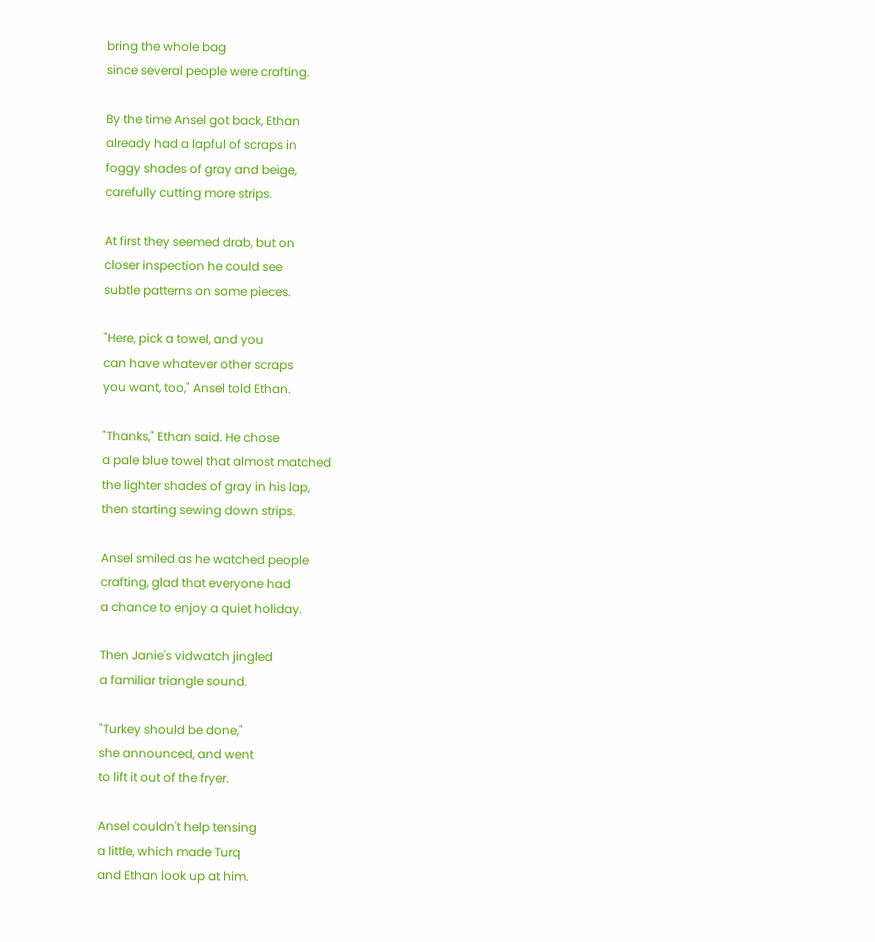bring the whole bag
since several people were crafting.

By the time Ansel got back, Ethan
already had a lapful of scraps in
foggy shades of gray and beige,
carefully cutting more strips.

At first they seemed drab, but on
closer inspection he could see
subtle patterns on some pieces.

"Here, pick a towel, and you
can have whatever other scraps
you want, too," Ansel told Ethan.

"Thanks," Ethan said. He chose
a pale blue towel that almost matched
the lighter shades of gray in his lap,
then starting sewing down strips.

Ansel smiled as he watched people
crafting, glad that everyone had
a chance to enjoy a quiet holiday.

Then Janie's vidwatch jingled
a familiar triangle sound.

"Turkey should be done,"
she announced, and went
to lift it out of the fryer.

Ansel couldn't help tensing
a little, which made Turq
and Ethan look up at him.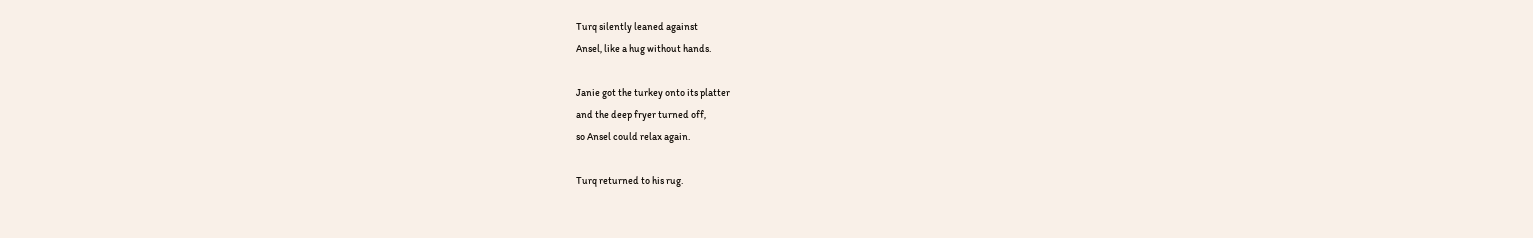Turq silently leaned against
Ansel, like a hug without hands.

Janie got the turkey onto its platter
and the deep fryer turned off,
so Ansel could relax again.

Turq returned to his rug.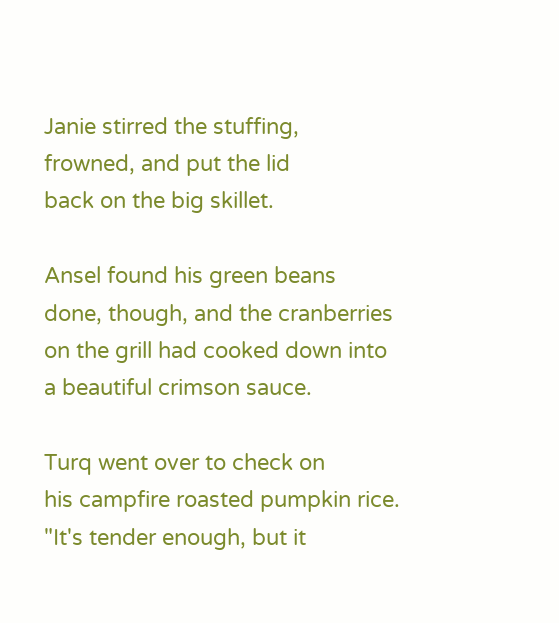Janie stirred the stuffing,
frowned, and put the lid
back on the big skillet.

Ansel found his green beans
done, though, and the cranberries
on the grill had cooked down into
a beautiful crimson sauce.

Turq went over to check on
his campfire roasted pumpkin rice.
"It's tender enough, but it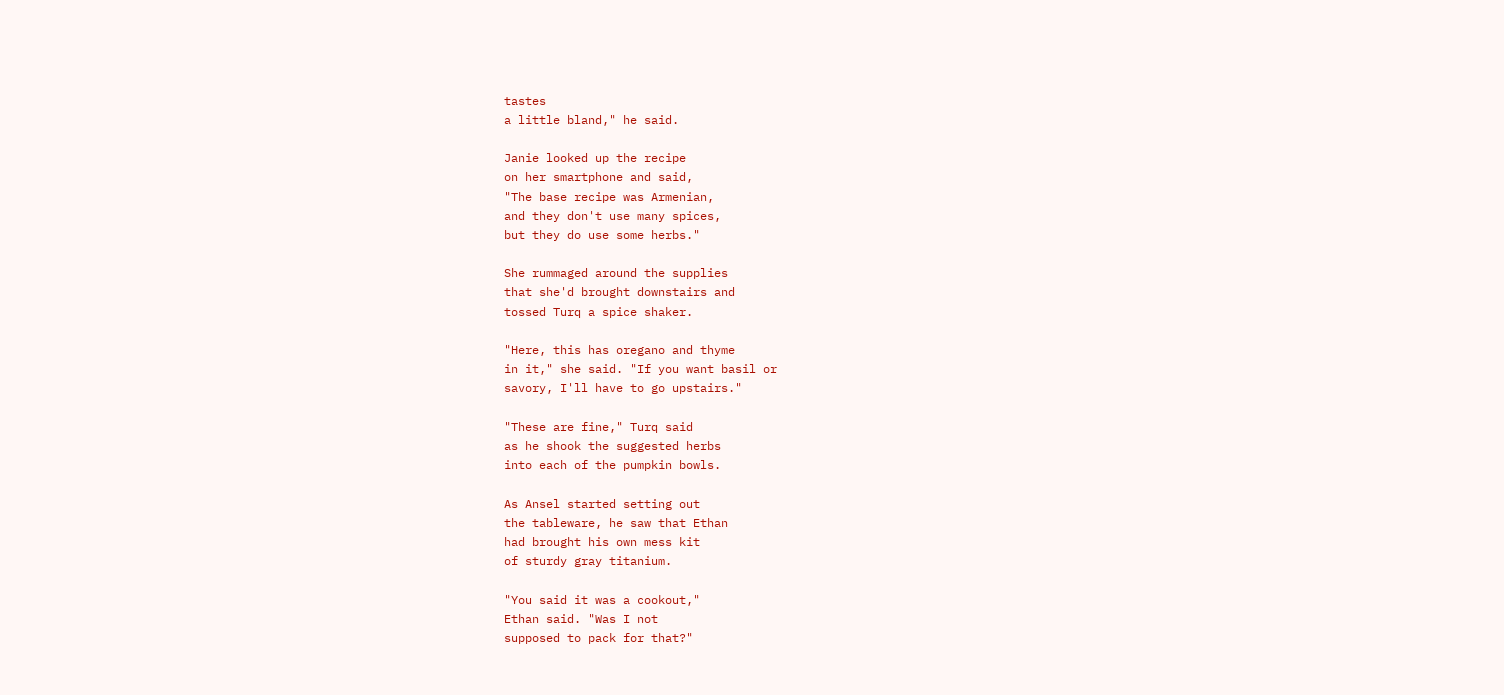tastes
a little bland," he said.

Janie looked up the recipe
on her smartphone and said,
"The base recipe was Armenian,
and they don't use many spices,
but they do use some herbs."

She rummaged around the supplies
that she'd brought downstairs and
tossed Turq a spice shaker.

"Here, this has oregano and thyme
in it," she said. "If you want basil or
savory, I'll have to go upstairs."

"These are fine," Turq said
as he shook the suggested herbs
into each of the pumpkin bowls.

As Ansel started setting out
the tableware, he saw that Ethan
had brought his own mess kit
of sturdy gray titanium.

"You said it was a cookout,"
Ethan said. "Was I not
supposed to pack for that?"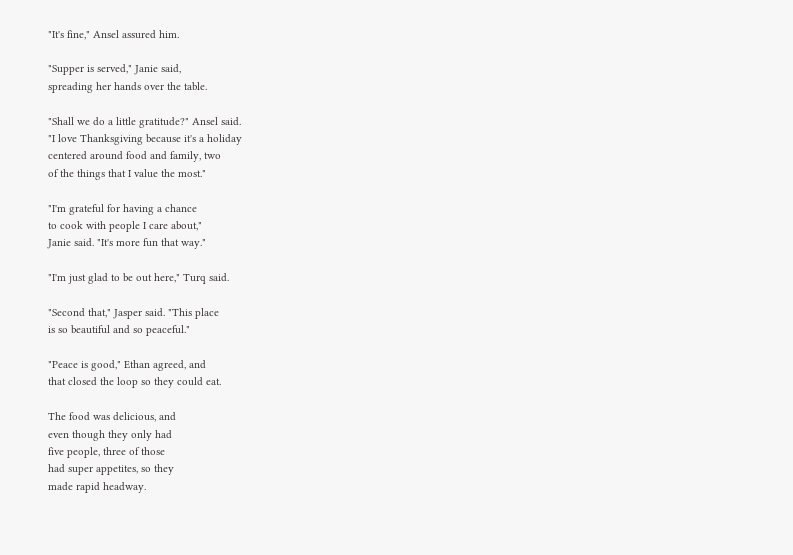"It's fine," Ansel assured him.

"Supper is served," Janie said,
spreading her hands over the table.

"Shall we do a little gratitude?" Ansel said.
"I love Thanksgiving because it's a holiday
centered around food and family, two
of the things that I value the most."

"I'm grateful for having a chance
to cook with people I care about,"
Janie said. "It's more fun that way."

"I'm just glad to be out here," Turq said.

"Second that," Jasper said. "This place
is so beautiful and so peaceful."

"Peace is good," Ethan agreed, and
that closed the loop so they could eat.

The food was delicious, and
even though they only had
five people, three of those
had super appetites, so they
made rapid headway.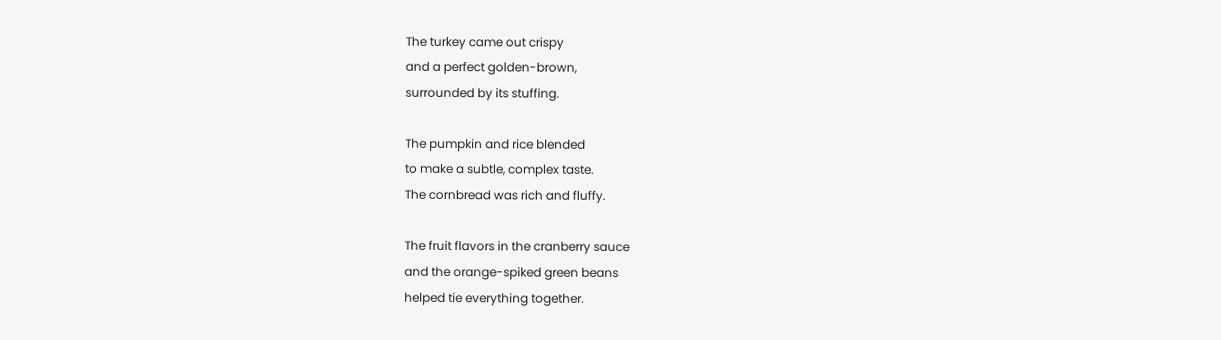The turkey came out crispy
and a perfect golden-brown,
surrounded by its stuffing.

The pumpkin and rice blended
to make a subtle, complex taste.
The cornbread was rich and fluffy.

The fruit flavors in the cranberry sauce
and the orange-spiked green beans
helped tie everything together.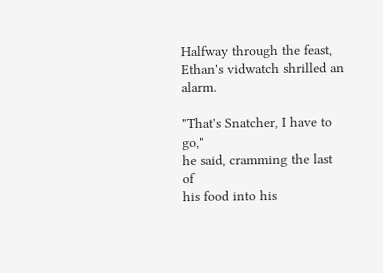Halfway through the feast,
Ethan's vidwatch shrilled an alarm.

"That's Snatcher, I have to go,"
he said, cramming the last of
his food into his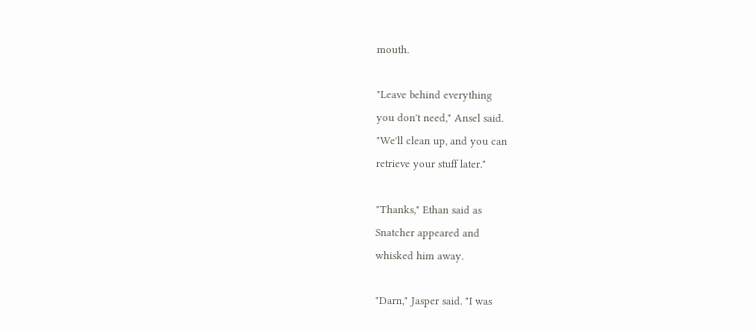mouth.

"Leave behind everything
you don't need," Ansel said.
"We'll clean up, and you can
retrieve your stuff later."

"Thanks," Ethan said as
Snatcher appeared and
whisked him away.

"Darn," Jasper said. "I was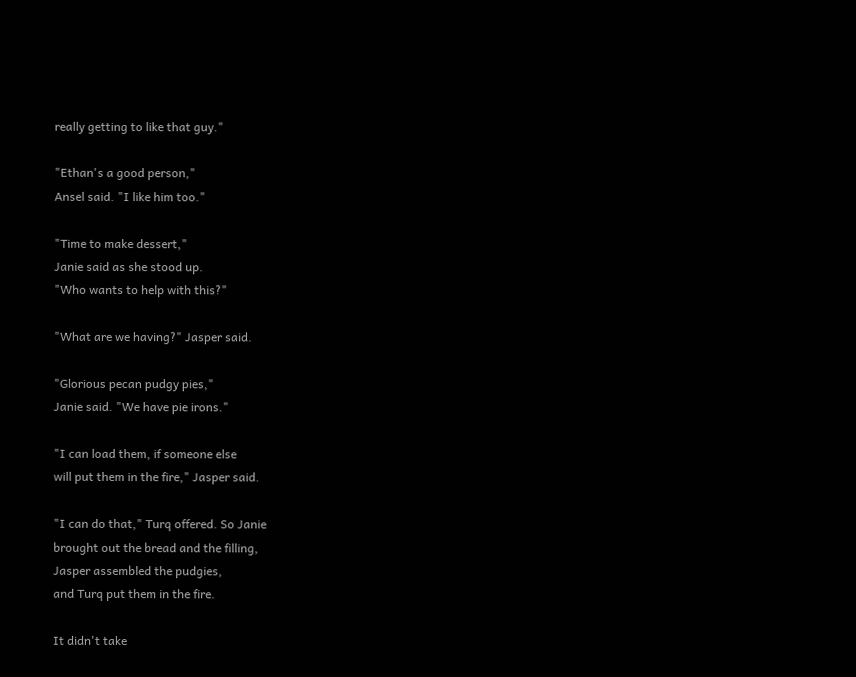really getting to like that guy."

"Ethan's a good person,"
Ansel said. "I like him too."

"Time to make dessert,"
Janie said as she stood up.
"Who wants to help with this?"

"What are we having?" Jasper said.

"Glorious pecan pudgy pies,"
Janie said. "We have pie irons."

"I can load them, if someone else
will put them in the fire," Jasper said.

"I can do that," Turq offered. So Janie
brought out the bread and the filling,
Jasper assembled the pudgies,
and Turq put them in the fire.

It didn't take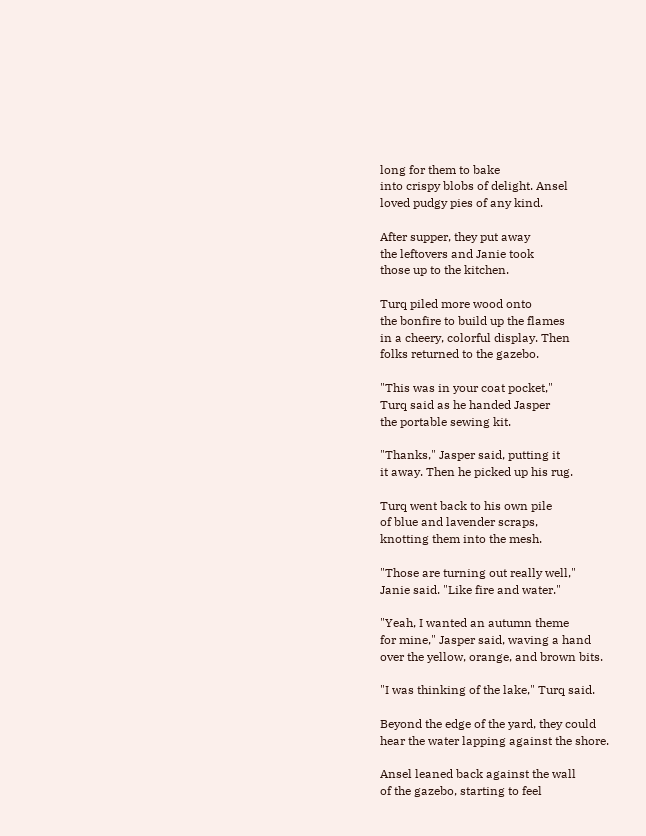long for them to bake
into crispy blobs of delight. Ansel
loved pudgy pies of any kind.

After supper, they put away
the leftovers and Janie took
those up to the kitchen.

Turq piled more wood onto
the bonfire to build up the flames
in a cheery, colorful display. Then
folks returned to the gazebo.

"This was in your coat pocket,"
Turq said as he handed Jasper
the portable sewing kit.

"Thanks," Jasper said, putting it
it away. Then he picked up his rug.

Turq went back to his own pile
of blue and lavender scraps,
knotting them into the mesh.

"Those are turning out really well,"
Janie said. "Like fire and water."

"Yeah, I wanted an autumn theme
for mine," Jasper said, waving a hand
over the yellow, orange, and brown bits.

"I was thinking of the lake," Turq said.

Beyond the edge of the yard, they could
hear the water lapping against the shore.

Ansel leaned back against the wall
of the gazebo, starting to feel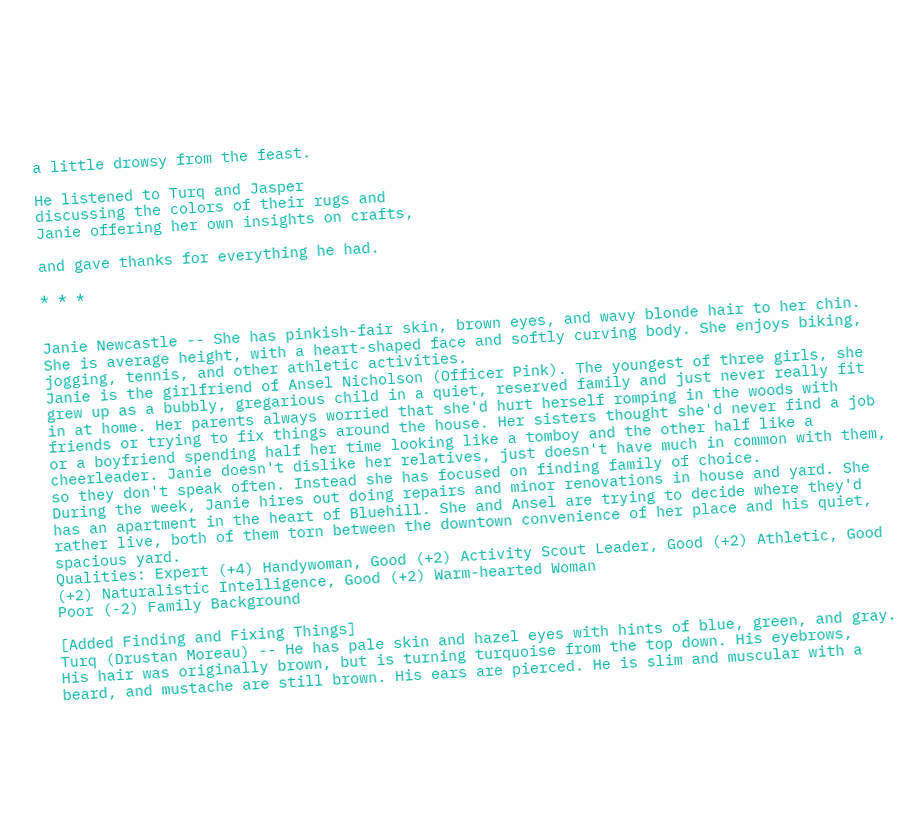a little drowsy from the feast.

He listened to Turq and Jasper
discussing the colors of their rugs and
Janie offering her own insights on crafts,

and gave thanks for everything he had.

* * *


Janie Newcastle -- She has pinkish-fair skin, brown eyes, and wavy blonde hair to her chin. She is average height, with a heart-shaped face and softly curving body. She enjoys biking, jogging, tennis, and other athletic activities.
Janie is the girlfriend of Ansel Nicholson (Officer Pink). The youngest of three girls, she grew up as a bubbly, gregarious child in a quiet, reserved family and just never really fit in at home. Her parents always worried that she'd hurt herself romping in the woods with friends or trying to fix things around the house. Her sisters thought she'd never find a job or a boyfriend spending half her time looking like a tomboy and the other half like a cheerleader. Janie doesn't dislike her relatives, just doesn't have much in common with them, so they don't speak often. Instead she has focused on finding family of choice.
During the week, Janie hires out doing repairs and minor renovations in house and yard. She has an apartment in the heart of Bluehill. She and Ansel are trying to decide where they'd rather live, both of them torn between the downtown convenience of her place and his quiet, spacious yard.
Qualities: Expert (+4) Handywoman, Good (+2) Activity Scout Leader, Good (+2) Athletic, Good (+2) Naturalistic Intelligence, Good (+2) Warm-hearted Woman
Poor (-2) Family Background

[Added Finding and Fixing Things]
Turq (Drustan Moreau) -- He has pale skin and hazel eyes with hints of blue, green, and gray. His hair was originally brown, but is turning turquoise from the top down. His eyebrows, beard, and mustache are still brown. His ears are pierced. He is slim and muscular with a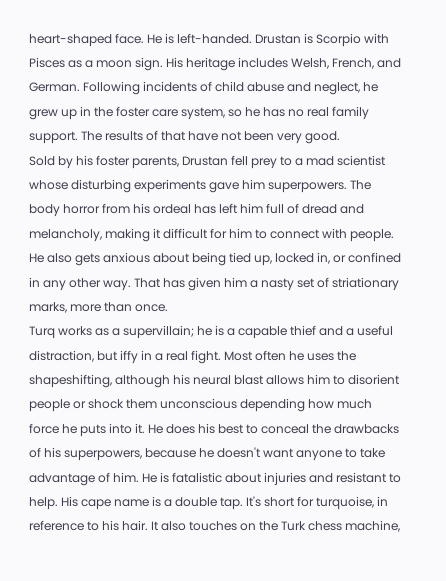heart-shaped face. He is left-handed. Drustan is Scorpio with Pisces as a moon sign. His heritage includes Welsh, French, and German. Following incidents of child abuse and neglect, he grew up in the foster care system, so he has no real family support. The results of that have not been very good.
Sold by his foster parents, Drustan fell prey to a mad scientist whose disturbing experiments gave him superpowers. The body horror from his ordeal has left him full of dread and melancholy, making it difficult for him to connect with people. He also gets anxious about being tied up, locked in, or confined in any other way. That has given him a nasty set of striationary marks, more than once.
Turq works as a supervillain; he is a capable thief and a useful distraction, but iffy in a real fight. Most often he uses the shapeshifting, although his neural blast allows him to disorient people or shock them unconscious depending how much force he puts into it. He does his best to conceal the drawbacks of his superpowers, because he doesn't want anyone to take advantage of him. He is fatalistic about injuries and resistant to help. His cape name is a double tap. It's short for turquoise, in reference to his hair. It also touches on the Turk chess machine,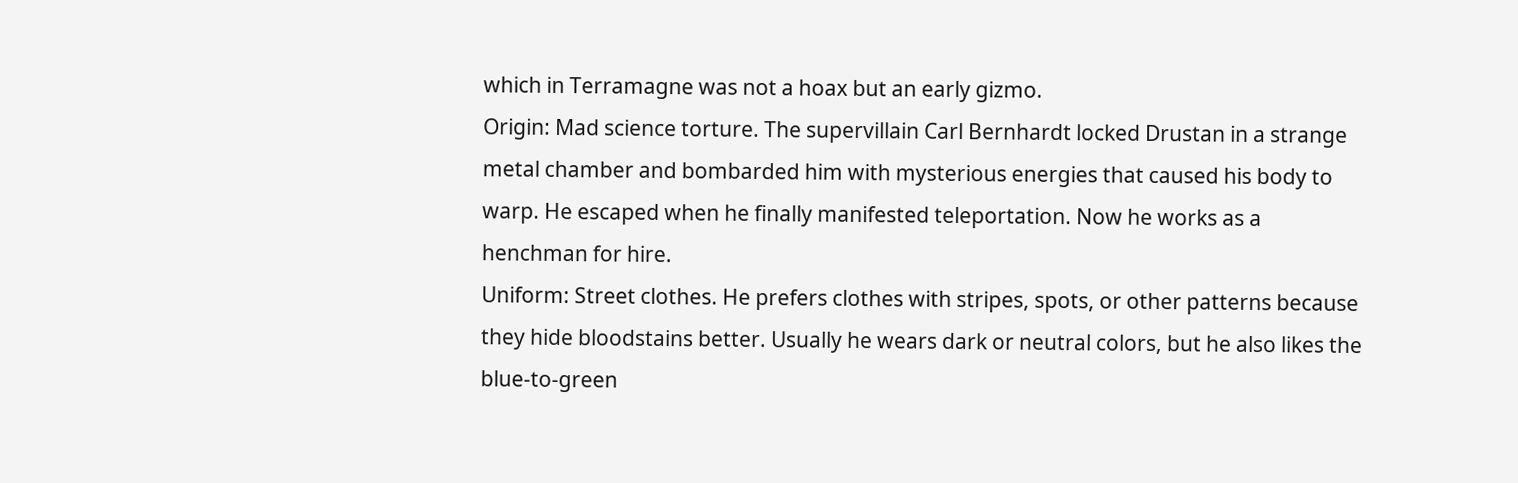which in Terramagne was not a hoax but an early gizmo.
Origin: Mad science torture. The supervillain Carl Bernhardt locked Drustan in a strange metal chamber and bombarded him with mysterious energies that caused his body to warp. He escaped when he finally manifested teleportation. Now he works as a henchman for hire.
Uniform: Street clothes. He prefers clothes with stripes, spots, or other patterns because they hide bloodstains better. Usually he wears dark or neutral colors, but he also likes the blue-to-green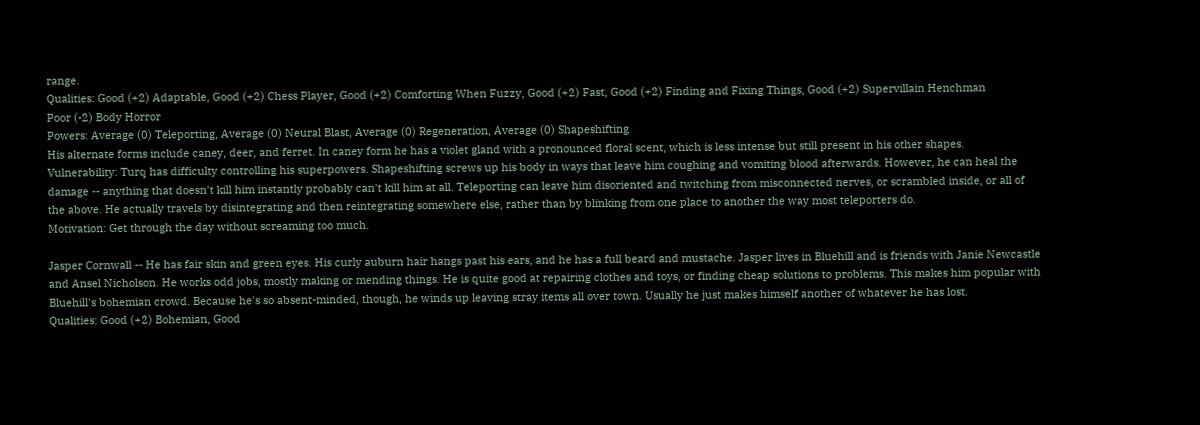range.
Qualities: Good (+2) Adaptable, Good (+2) Chess Player, Good (+2) Comforting When Fuzzy, Good (+2) Fast, Good (+2) Finding and Fixing Things, Good (+2) Supervillain Henchman
Poor (-2) Body Horror
Powers: Average (0) Teleporting, Average (0) Neural Blast, Average (0) Regeneration, Average (0) Shapeshifting
His alternate forms include caney, deer, and ferret. In caney form he has a violet gland with a pronounced floral scent, which is less intense but still present in his other shapes.
Vulnerability: Turq has difficulty controlling his superpowers. Shapeshifting screws up his body in ways that leave him coughing and vomiting blood afterwards. However, he can heal the damage -- anything that doesn't kill him instantly probably can't kill him at all. Teleporting can leave him disoriented and twitching from misconnected nerves, or scrambled inside, or all of the above. He actually travels by disintegrating and then reintegrating somewhere else, rather than by blinking from one place to another the way most teleporters do.
Motivation: Get through the day without screaming too much.

Jasper Cornwall -- He has fair skin and green eyes. His curly auburn hair hangs past his ears, and he has a full beard and mustache. Jasper lives in Bluehill and is friends with Janie Newcastle and Ansel Nicholson. He works odd jobs, mostly making or mending things. He is quite good at repairing clothes and toys, or finding cheap solutions to problems. This makes him popular with Bluehill's bohemian crowd. Because he's so absent-minded, though, he winds up leaving stray items all over town. Usually he just makes himself another of whatever he has lost.
Qualities: Good (+2) Bohemian, Good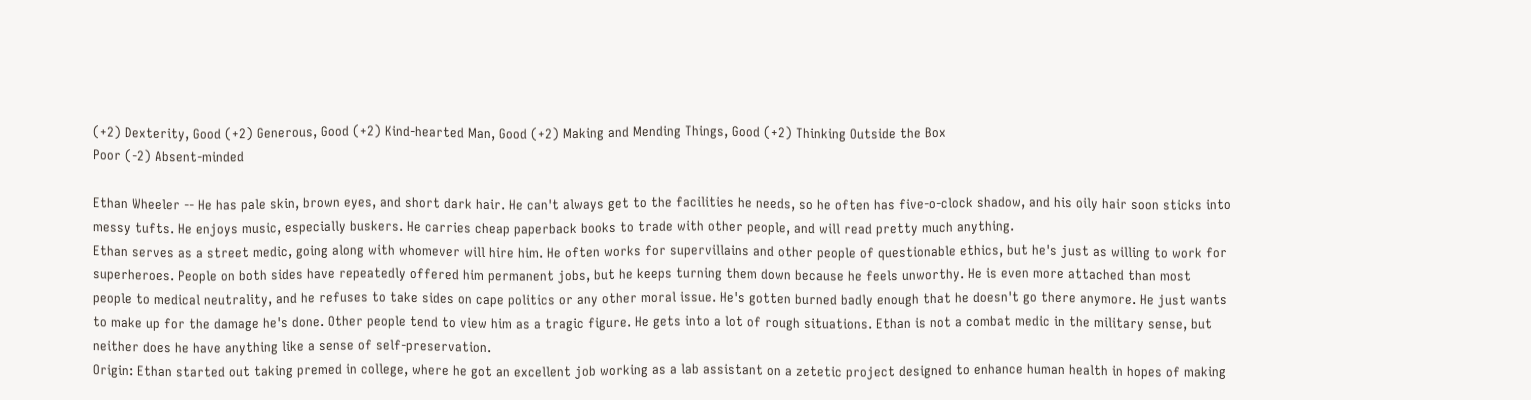(+2) Dexterity, Good (+2) Generous, Good (+2) Kind-hearted Man, Good (+2) Making and Mending Things, Good (+2) Thinking Outside the Box
Poor (-2) Absent-minded

Ethan Wheeler -- He has pale skin, brown eyes, and short dark hair. He can't always get to the facilities he needs, so he often has five-o-clock shadow, and his oily hair soon sticks into messy tufts. He enjoys music, especially buskers. He carries cheap paperback books to trade with other people, and will read pretty much anything.
Ethan serves as a street medic, going along with whomever will hire him. He often works for supervillains and other people of questionable ethics, but he's just as willing to work for superheroes. People on both sides have repeatedly offered him permanent jobs, but he keeps turning them down because he feels unworthy. He is even more attached than most people to medical neutrality, and he refuses to take sides on cape politics or any other moral issue. He's gotten burned badly enough that he doesn't go there anymore. He just wants to make up for the damage he's done. Other people tend to view him as a tragic figure. He gets into a lot of rough situations. Ethan is not a combat medic in the military sense, but neither does he have anything like a sense of self-preservation.
Origin: Ethan started out taking premed in college, where he got an excellent job working as a lab assistant on a zetetic project designed to enhance human health in hopes of making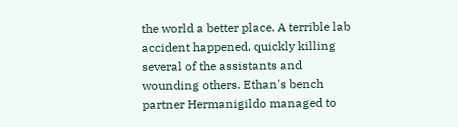the world a better place. A terrible lab accident happened, quickly killing several of the assistants and wounding others. Ethan's bench partner Hermanigildo managed to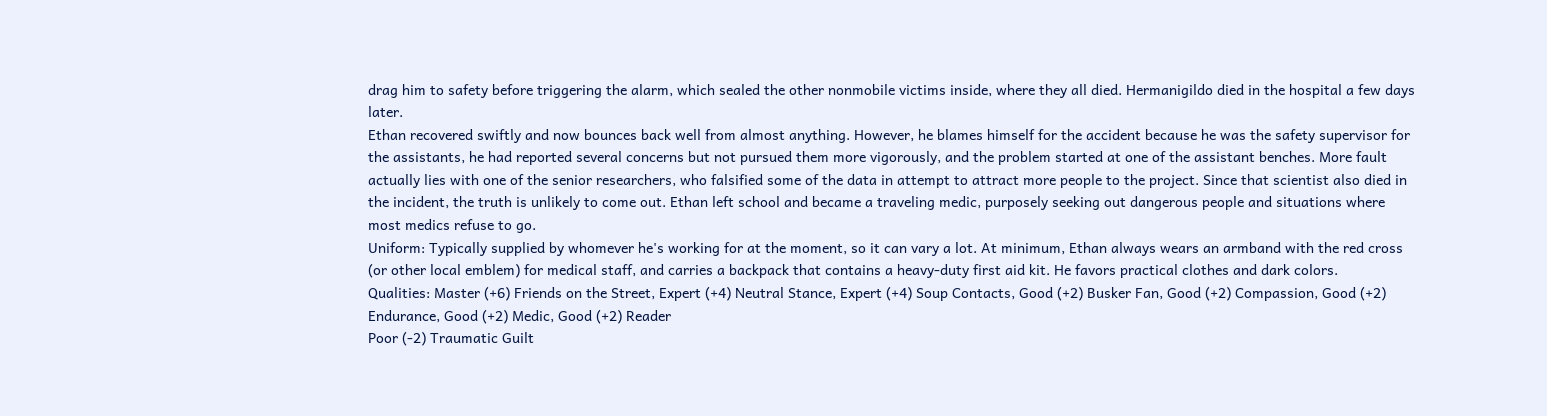drag him to safety before triggering the alarm, which sealed the other nonmobile victims inside, where they all died. Hermanigildo died in the hospital a few days later.
Ethan recovered swiftly and now bounces back well from almost anything. However, he blames himself for the accident because he was the safety supervisor for the assistants, he had reported several concerns but not pursued them more vigorously, and the problem started at one of the assistant benches. More fault actually lies with one of the senior researchers, who falsified some of the data in attempt to attract more people to the project. Since that scientist also died in the incident, the truth is unlikely to come out. Ethan left school and became a traveling medic, purposely seeking out dangerous people and situations where most medics refuse to go.
Uniform: Typically supplied by whomever he's working for at the moment, so it can vary a lot. At minimum, Ethan always wears an armband with the red cross (or other local emblem) for medical staff, and carries a backpack that contains a heavy-duty first aid kit. He favors practical clothes and dark colors.
Qualities: Master (+6) Friends on the Street, Expert (+4) Neutral Stance, Expert (+4) Soup Contacts, Good (+2) Busker Fan, Good (+2) Compassion, Good (+2) Endurance, Good (+2) Medic, Good (+2) Reader
Poor (-2) Traumatic Guilt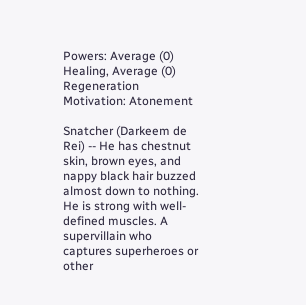Powers: Average (0) Healing, Average (0) Regeneration
Motivation: Atonement

Snatcher (Darkeem de Rei) -- He has chestnut skin, brown eyes, and nappy black hair buzzed almost down to nothing. He is strong with well-defined muscles. A supervillain who captures superheroes or other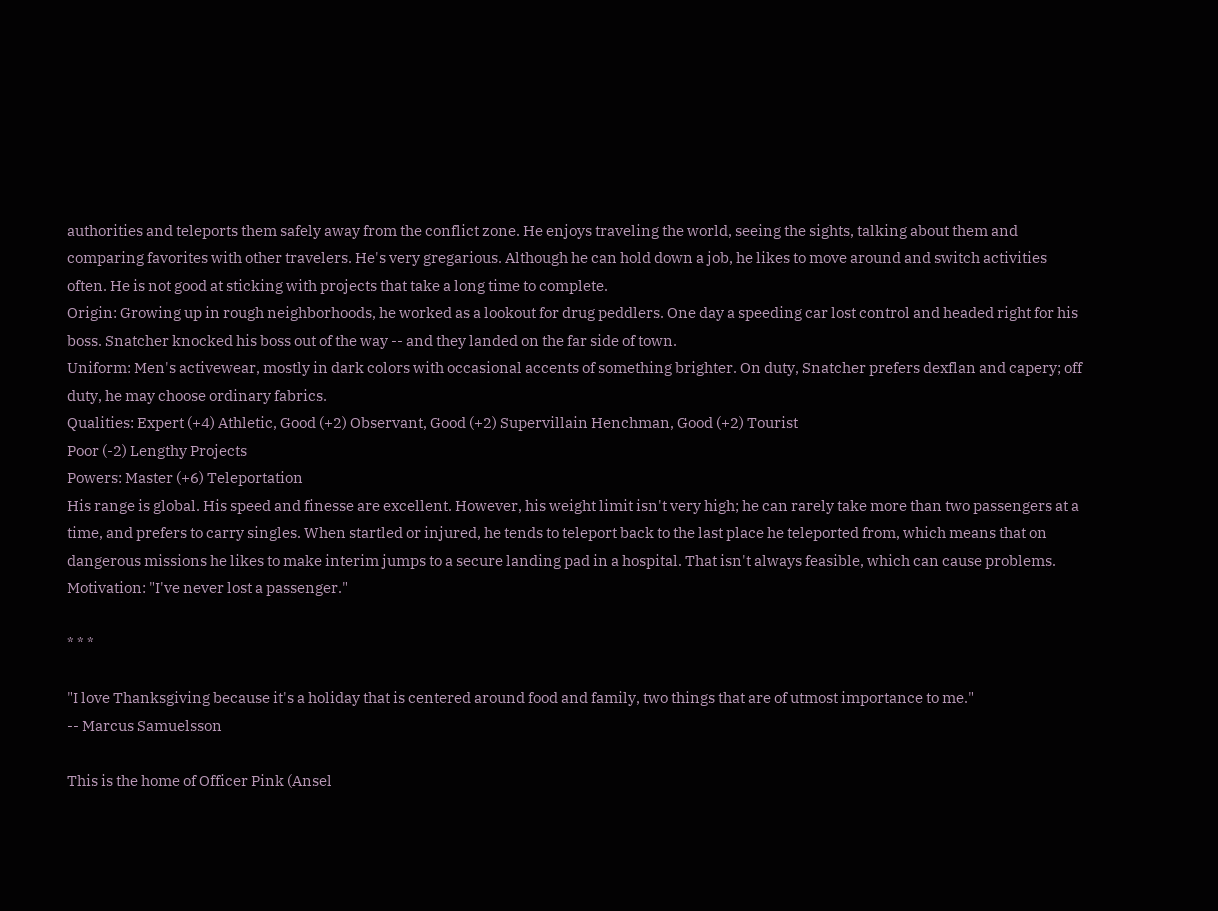authorities and teleports them safely away from the conflict zone. He enjoys traveling the world, seeing the sights, talking about them and comparing favorites with other travelers. He's very gregarious. Although he can hold down a job, he likes to move around and switch activities often. He is not good at sticking with projects that take a long time to complete.
Origin: Growing up in rough neighborhoods, he worked as a lookout for drug peddlers. One day a speeding car lost control and headed right for his boss. Snatcher knocked his boss out of the way -- and they landed on the far side of town.
Uniform: Men's activewear, mostly in dark colors with occasional accents of something brighter. On duty, Snatcher prefers dexflan and capery; off duty, he may choose ordinary fabrics.
Qualities: Expert (+4) Athletic, Good (+2) Observant, Good (+2) Supervillain Henchman, Good (+2) Tourist
Poor (-2) Lengthy Projects
Powers: Master (+6) Teleportation
His range is global. His speed and finesse are excellent. However, his weight limit isn't very high; he can rarely take more than two passengers at a time, and prefers to carry singles. When startled or injured, he tends to teleport back to the last place he teleported from, which means that on dangerous missions he likes to make interim jumps to a secure landing pad in a hospital. That isn't always feasible, which can cause problems.
Motivation: "I've never lost a passenger."

* * *

"I love Thanksgiving because it's a holiday that is centered around food and family, two things that are of utmost importance to me."
-- Marcus Samuelsson

This is the home of Officer Pink (Ansel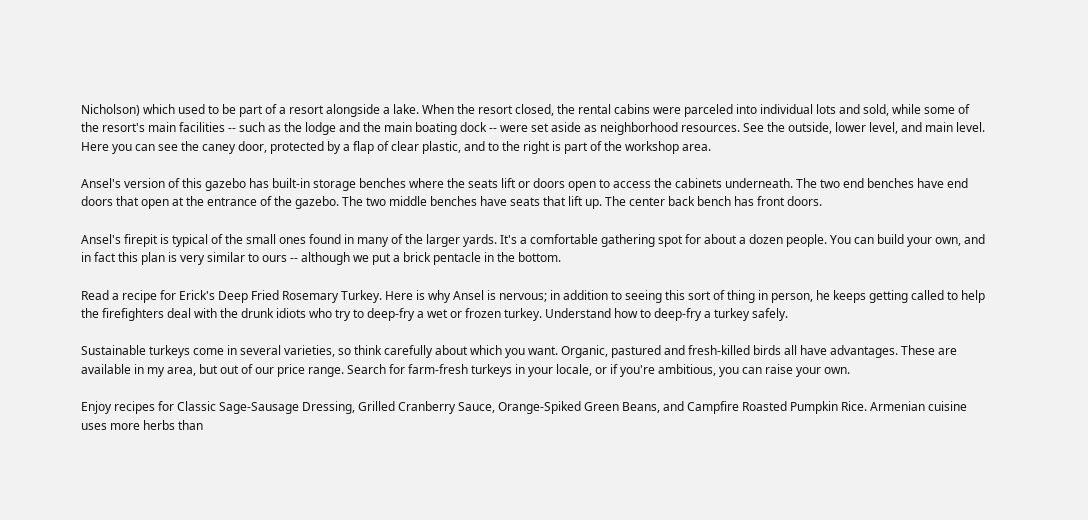Nicholson) which used to be part of a resort alongside a lake. When the resort closed, the rental cabins were parceled into individual lots and sold, while some of the resort's main facilities -- such as the lodge and the main boating dock -- were set aside as neighborhood resources. See the outside, lower level, and main level. Here you can see the caney door, protected by a flap of clear plastic, and to the right is part of the workshop area.

Ansel's version of this gazebo has built-in storage benches where the seats lift or doors open to access the cabinets underneath. The two end benches have end doors that open at the entrance of the gazebo. The two middle benches have seats that lift up. The center back bench has front doors.

Ansel's firepit is typical of the small ones found in many of the larger yards. It's a comfortable gathering spot for about a dozen people. You can build your own, and in fact this plan is very similar to ours -- although we put a brick pentacle in the bottom.

Read a recipe for Erick's Deep Fried Rosemary Turkey. Here is why Ansel is nervous; in addition to seeing this sort of thing in person, he keeps getting called to help the firefighters deal with the drunk idiots who try to deep-fry a wet or frozen turkey. Understand how to deep-fry a turkey safely.

Sustainable turkeys come in several varieties, so think carefully about which you want. Organic, pastured and fresh-killed birds all have advantages. These are available in my area, but out of our price range. Search for farm-fresh turkeys in your locale, or if you're ambitious, you can raise your own.

Enjoy recipes for Classic Sage-Sausage Dressing, Grilled Cranberry Sauce, Orange-Spiked Green Beans, and Campfire Roasted Pumpkin Rice. Armenian cuisine uses more herbs than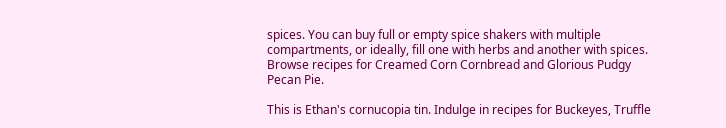spices. You can buy full or empty spice shakers with multiple compartments, or ideally, fill one with herbs and another with spices. Browse recipes for Creamed Corn Cornbread and Glorious Pudgy Pecan Pie.

This is Ethan's cornucopia tin. Indulge in recipes for Buckeyes, Truffle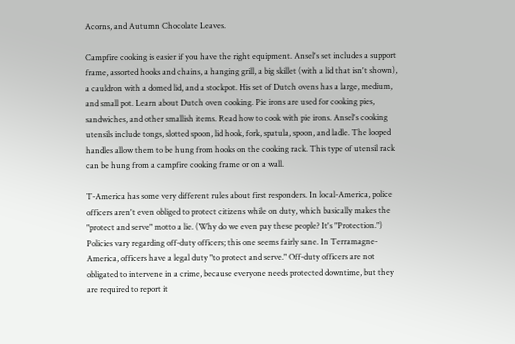Acorns, and Autumn Chocolate Leaves.

Campfire cooking is easier if you have the right equipment. Ansel's set includes a support frame, assorted hooks and chains, a hanging grill, a big skillet (with a lid that isn't shown), a cauldron with a domed lid, and a stockpot. His set of Dutch ovens has a large, medium, and small pot. Learn about Dutch oven cooking. Pie irons are used for cooking pies, sandwiches, and other smallish items. Read how to cook with pie irons. Ansel's cooking utensils include tongs, slotted spoon, lid hook, fork, spatula, spoon, and ladle. The looped handles allow them to be hung from hooks on the cooking rack. This type of utensil rack can be hung from a campfire cooking frame or on a wall.

T-America has some very different rules about first responders. In local-America, police officers aren't even obliged to protect citizens while on duty, which basically makes the "protect and serve" motto a lie. (Why do we even pay these people? It's "Protection.") Policies vary regarding off-duty officers; this one seems fairly sane. In Terramagne-America, officers have a legal duty "to protect and serve." Off-duty officers are not obligated to intervene in a crime, because everyone needs protected downtime, but they are required to report it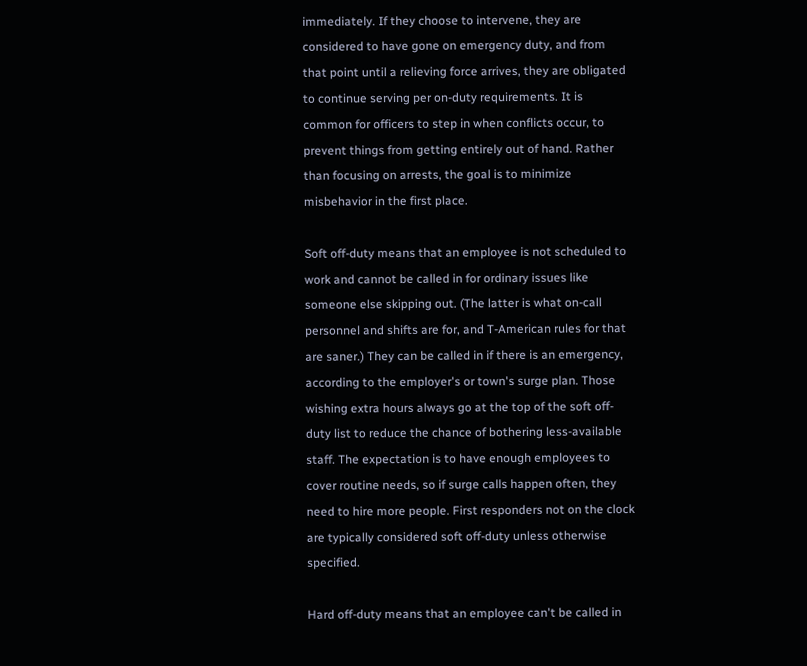immediately. If they choose to intervene, they are considered to have gone on emergency duty, and from that point until a relieving force arrives, they are obligated to continue serving per on-duty requirements. It is common for officers to step in when conflicts occur, to prevent things from getting entirely out of hand. Rather than focusing on arrests, the goal is to minimize misbehavior in the first place.

Soft off-duty means that an employee is not scheduled to work and cannot be called in for ordinary issues like someone else skipping out. (The latter is what on-call personnel and shifts are for, and T-American rules for that are saner.) They can be called in if there is an emergency, according to the employer's or town's surge plan. Those wishing extra hours always go at the top of the soft off-duty list to reduce the chance of bothering less-available staff. The expectation is to have enough employees to cover routine needs, so if surge calls happen often, they need to hire more people. First responders not on the clock are typically considered soft off-duty unless otherwise specified.

Hard off-duty means that an employee can't be called in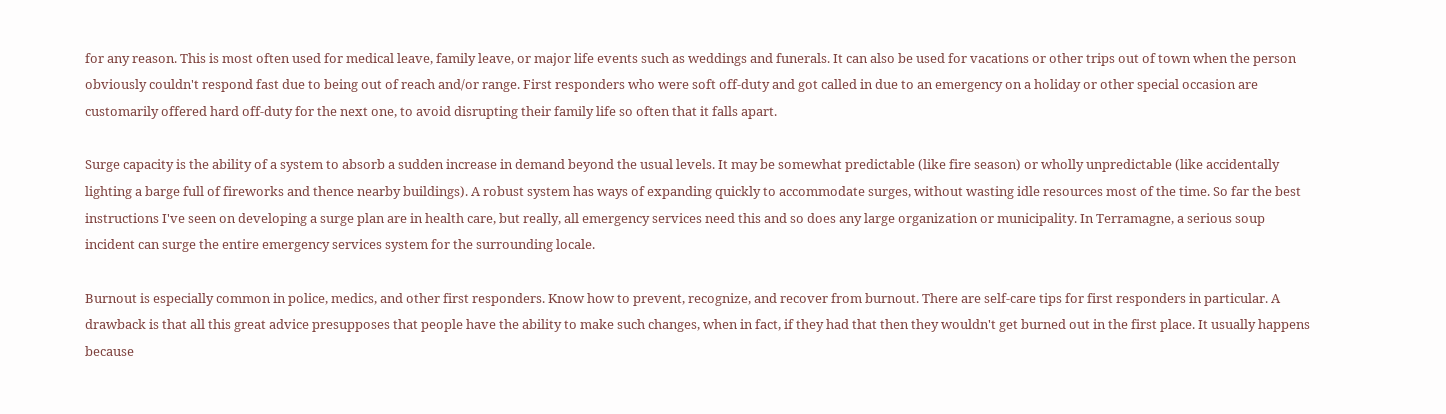for any reason. This is most often used for medical leave, family leave, or major life events such as weddings and funerals. It can also be used for vacations or other trips out of town when the person obviously couldn't respond fast due to being out of reach and/or range. First responders who were soft off-duty and got called in due to an emergency on a holiday or other special occasion are customarily offered hard off-duty for the next one, to avoid disrupting their family life so often that it falls apart.

Surge capacity is the ability of a system to absorb a sudden increase in demand beyond the usual levels. It may be somewhat predictable (like fire season) or wholly unpredictable (like accidentally lighting a barge full of fireworks and thence nearby buildings). A robust system has ways of expanding quickly to accommodate surges, without wasting idle resources most of the time. So far the best instructions I've seen on developing a surge plan are in health care, but really, all emergency services need this and so does any large organization or municipality. In Terramagne, a serious soup incident can surge the entire emergency services system for the surrounding locale.

Burnout is especially common in police, medics, and other first responders. Know how to prevent, recognize, and recover from burnout. There are self-care tips for first responders in particular. A drawback is that all this great advice presupposes that people have the ability to make such changes, when in fact, if they had that then they wouldn't get burned out in the first place. It usually happens because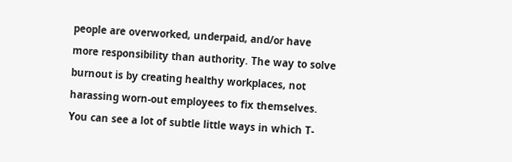people are overworked, underpaid, and/or have more responsibility than authority. The way to solve burnout is by creating healthy workplaces, not harassing worn-out employees to fix themselves. You can see a lot of subtle little ways in which T-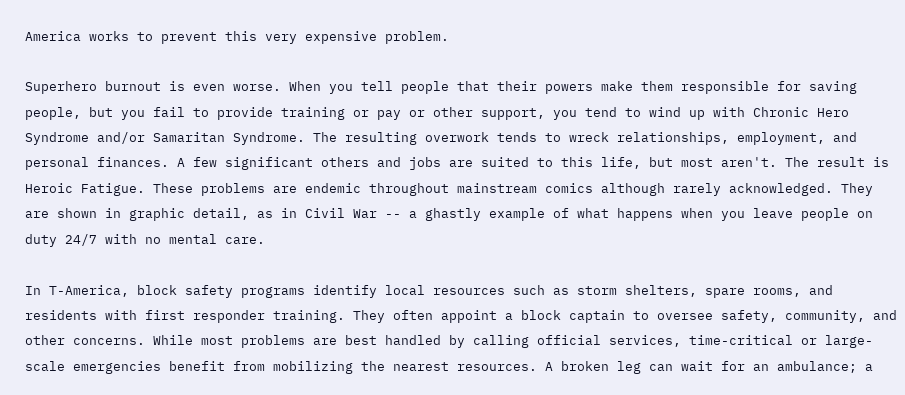America works to prevent this very expensive problem.

Superhero burnout is even worse. When you tell people that their powers make them responsible for saving people, but you fail to provide training or pay or other support, you tend to wind up with Chronic Hero Syndrome and/or Samaritan Syndrome. The resulting overwork tends to wreck relationships, employment, and personal finances. A few significant others and jobs are suited to this life, but most aren't. The result is Heroic Fatigue. These problems are endemic throughout mainstream comics although rarely acknowledged. They are shown in graphic detail, as in Civil War -- a ghastly example of what happens when you leave people on duty 24/7 with no mental care.

In T-America, block safety programs identify local resources such as storm shelters, spare rooms, and residents with first responder training. They often appoint a block captain to oversee safety, community, and other concerns. While most problems are best handled by calling official services, time-critical or large-scale emergencies benefit from mobilizing the nearest resources. A broken leg can wait for an ambulance; a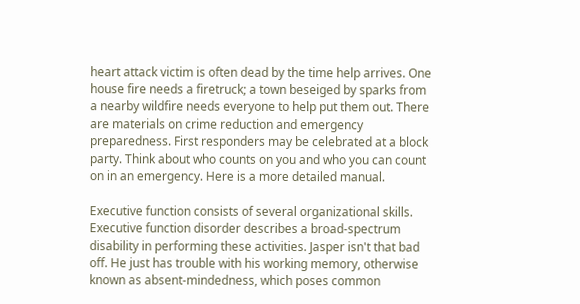heart attack victim is often dead by the time help arrives. One house fire needs a firetruck; a town beseiged by sparks from a nearby wildfire needs everyone to help put them out. There are materials on crime reduction and emergency preparedness. First responders may be celebrated at a block party. Think about who counts on you and who you can count on in an emergency. Here is a more detailed manual.

Executive function consists of several organizational skills. Executive function disorder describes a broad-spectrum disability in performing these activities. Jasper isn't that bad off. He just has trouble with his working memory, otherwise known as absent-mindedness, which poses common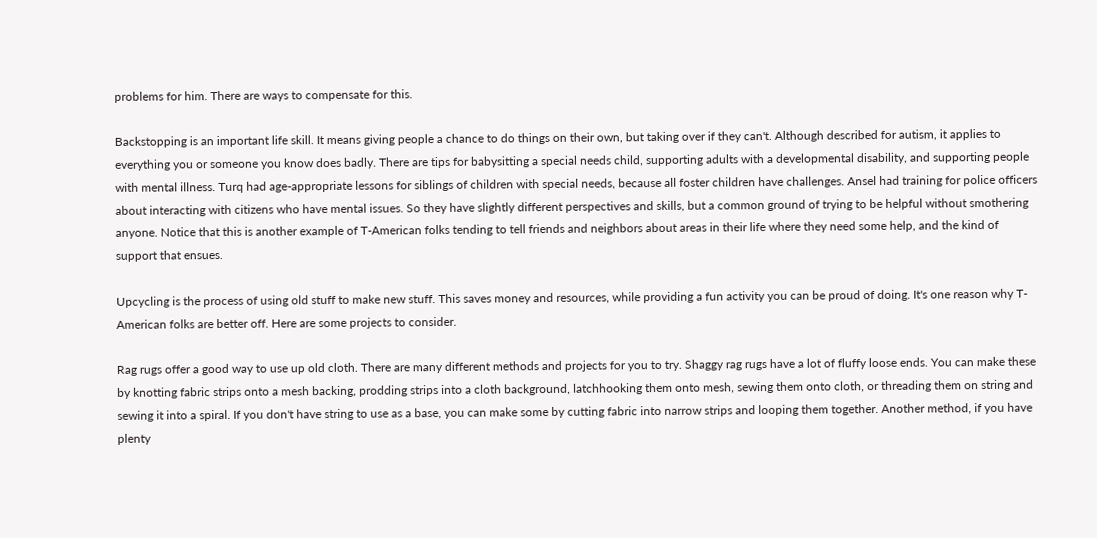problems for him. There are ways to compensate for this.

Backstopping is an important life skill. It means giving people a chance to do things on their own, but taking over if they can't. Although described for autism, it applies to everything you or someone you know does badly. There are tips for babysitting a special needs child, supporting adults with a developmental disability, and supporting people with mental illness. Turq had age-appropriate lessons for siblings of children with special needs, because all foster children have challenges. Ansel had training for police officers about interacting with citizens who have mental issues. So they have slightly different perspectives and skills, but a common ground of trying to be helpful without smothering anyone. Notice that this is another example of T-American folks tending to tell friends and neighbors about areas in their life where they need some help, and the kind of support that ensues.

Upcycling is the process of using old stuff to make new stuff. This saves money and resources, while providing a fun activity you can be proud of doing. It's one reason why T-American folks are better off. Here are some projects to consider.

Rag rugs offer a good way to use up old cloth. There are many different methods and projects for you to try. Shaggy rag rugs have a lot of fluffy loose ends. You can make these by knotting fabric strips onto a mesh backing, prodding strips into a cloth background, latchhooking them onto mesh, sewing them onto cloth, or threading them on string and sewing it into a spiral. If you don't have string to use as a base, you can make some by cutting fabric into narrow strips and looping them together. Another method, if you have plenty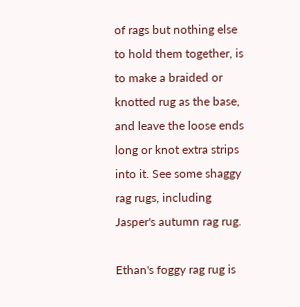of rags but nothing else to hold them together, is to make a braided or knotted rug as the base, and leave the loose ends long or knot extra strips into it. See some shaggy rag rugs, including Jasper's autumn rag rug.

Ethan's foggy rag rug is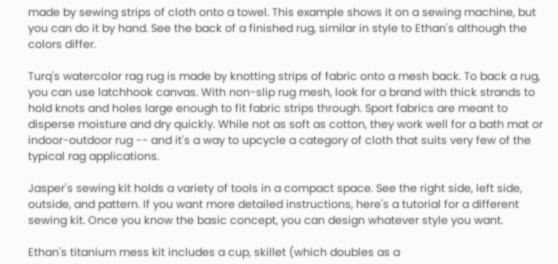made by sewing strips of cloth onto a towel. This example shows it on a sewing machine, but you can do it by hand. See the back of a finished rug, similar in style to Ethan's although the colors differ.

Turq's watercolor rag rug is made by knotting strips of fabric onto a mesh back. To back a rug, you can use latchhook canvas. With non-slip rug mesh, look for a brand with thick strands to hold knots and holes large enough to fit fabric strips through. Sport fabrics are meant to disperse moisture and dry quickly. While not as soft as cotton, they work well for a bath mat or indoor-outdoor rug -- and it's a way to upcycle a category of cloth that suits very few of the typical rag applications.

Jasper's sewing kit holds a variety of tools in a compact space. See the right side, left side, outside, and pattern. If you want more detailed instructions, here's a tutorial for a different sewing kit. Once you know the basic concept, you can design whatever style you want.

Ethan's titanium mess kit includes a cup, skillet (which doubles as a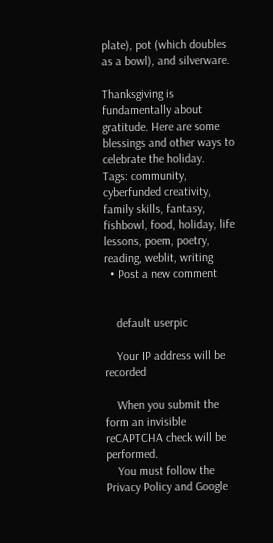plate), pot (which doubles as a bowl), and silverware.

Thanksgiving is fundamentally about gratitude. Here are some blessings and other ways to celebrate the holiday.
Tags: community, cyberfunded creativity, family skills, fantasy, fishbowl, food, holiday, life lessons, poem, poetry, reading, weblit, writing
  • Post a new comment


    default userpic

    Your IP address will be recorded

    When you submit the form an invisible reCAPTCHA check will be performed.
    You must follow the Privacy Policy and Google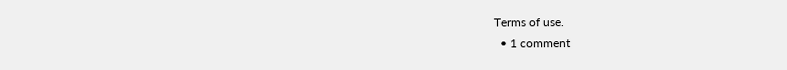Terms of use.
  • 1 comment